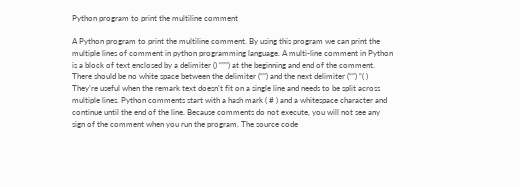Python program to print the multiline comment

A Python program to print the multiline comment. By using this program we can print the multiple lines of comment in python programming language. A multi-line comment in Python is a block of text enclosed by a delimiter () “””) at the beginning and end of the comment. There should be no white space between the delimiter (“”) and the next delimiter (“”) “( ) They’re useful when the remark text doesn’t fit on a single line and needs to be split across multiple lines. Python comments start with a hash mark ( # ) and a whitespace character and continue until the end of the line. Because comments do not execute, you will not see any sign of the comment when you run the program. The source code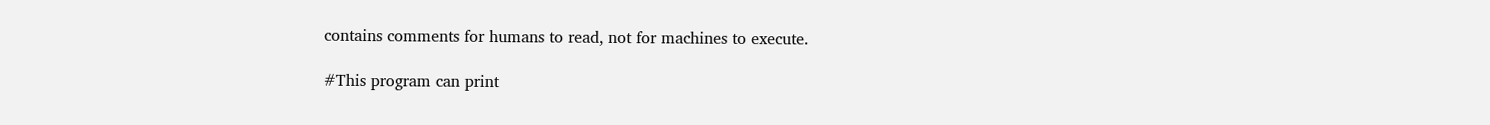contains comments for humans to read, not for machines to execute.

#This program can print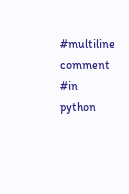#multiline comment
#in python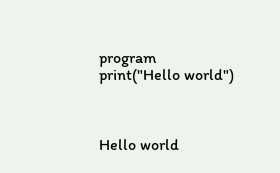program
print("Hello world")



Hello world